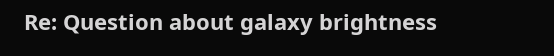Re: Question about galaxy brightness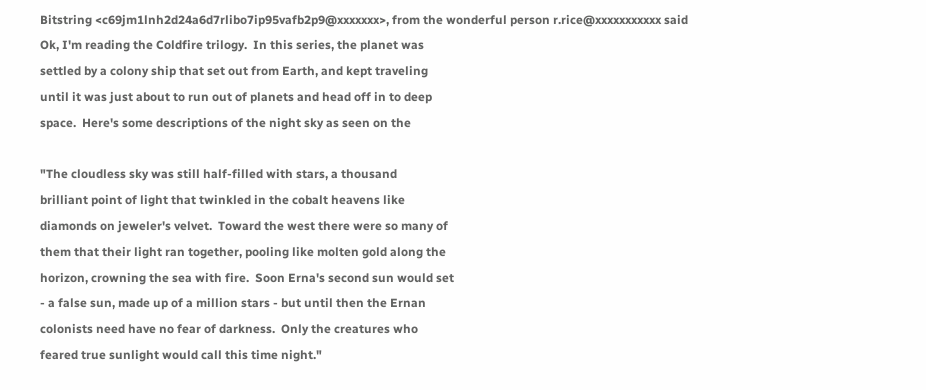Bitstring <c69jm1lnh2d24a6d7rlibo7ip95vafb2p9@xxxxxxx>, from the wonderful person r.rice@xxxxxxxxxxx said
Ok, I'm reading the Coldfire trilogy.  In this series, the planet was
settled by a colony ship that set out from Earth, and kept traveling
until it was just about to run out of planets and head off in to deep
space.  Here's some descriptions of the night sky as seen on the

"The cloudless sky was still half-filled with stars, a thousand
brilliant point of light that twinkled in the cobalt heavens like
diamonds on jeweler's velvet.  Toward the west there were so many of
them that their light ran together, pooling like molten gold along the
horizon, crowning the sea with fire.  Soon Erna's second sun would set
- a false sun, made up of a million stars - but until then the Ernan
colonists need have no fear of darkness.  Only the creatures who
feared true sunlight would call this time night."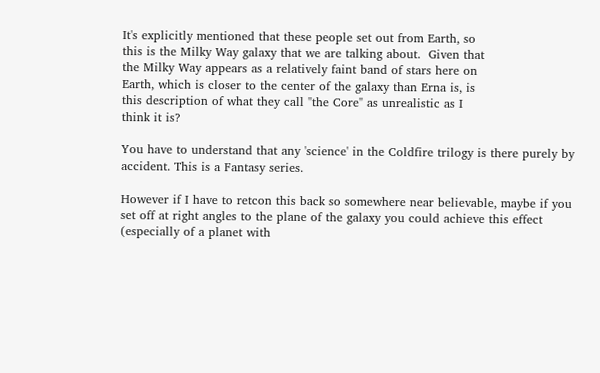It's explicitly mentioned that these people set out from Earth, so
this is the Milky Way galaxy that we are talking about.  Given that
the Milky Way appears as a relatively faint band of stars here on
Earth, which is closer to the center of the galaxy than Erna is, is
this description of what they call "the Core" as unrealistic as I
think it is?

You have to understand that any 'science' in the Coldfire trilogy is there purely by accident. This is a Fantasy series.

However if I have to retcon this back so somewhere near believable, maybe if you set off at right angles to the plane of the galaxy you could achieve this effect (especially of a planet with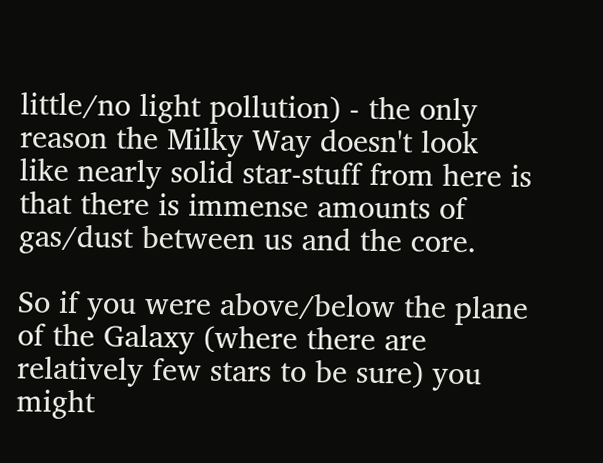little/no light pollution) - the only reason the Milky Way doesn't look like nearly solid star-stuff from here is that there is immense amounts of gas/dust between us and the core.

So if you were above/below the plane of the Galaxy (where there are relatively few stars to be sure) you might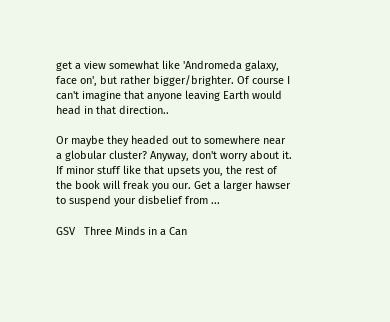get a view somewhat like 'Andromeda galaxy, face on', but rather bigger/brighter. Of course I can't imagine that anyone leaving Earth would head in that direction..

Or maybe they headed out to somewhere near a globular cluster? Anyway, don't worry about it. If minor stuff like that upsets you, the rest of the book will freak you our. Get a larger hawser to suspend your disbelief from ...

GSV   Three Minds in a Can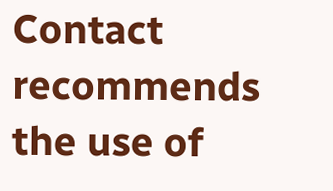Contact recommends the use of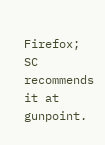Firefox; SC recommends it at gunpoint.